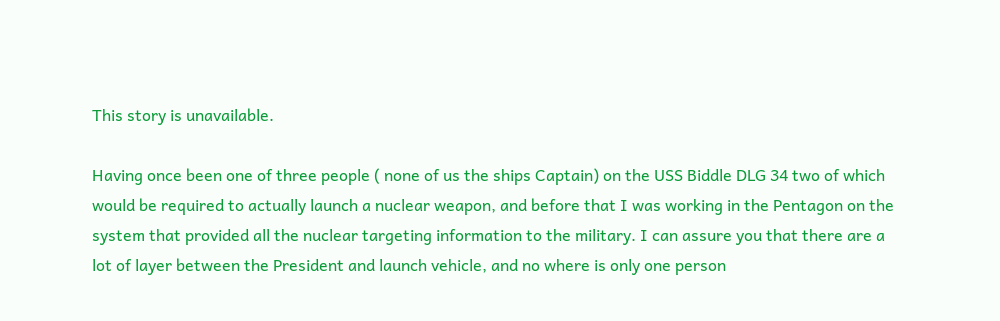This story is unavailable.

Having once been one of three people ( none of us the ships Captain) on the USS Biddle DLG 34 two of which would be required to actually launch a nuclear weapon, and before that I was working in the Pentagon on the system that provided all the nuclear targeting information to the military. I can assure you that there are a lot of layer between the President and launch vehicle, and no where is only one person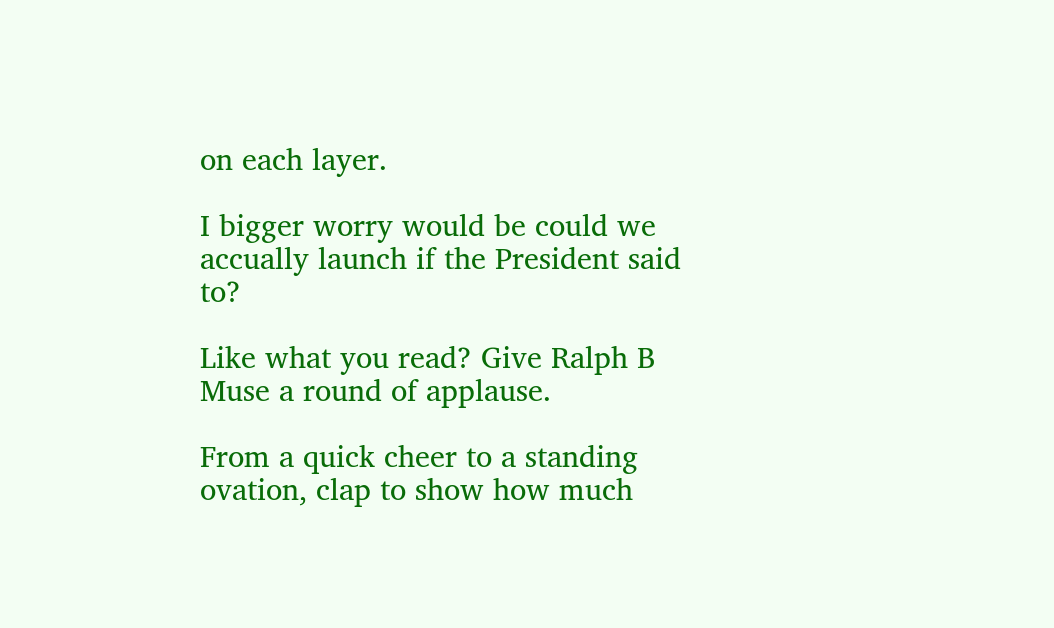on each layer.

I bigger worry would be could we accually launch if the President said to?

Like what you read? Give Ralph B Muse a round of applause.

From a quick cheer to a standing ovation, clap to show how much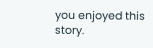you enjoyed this story.